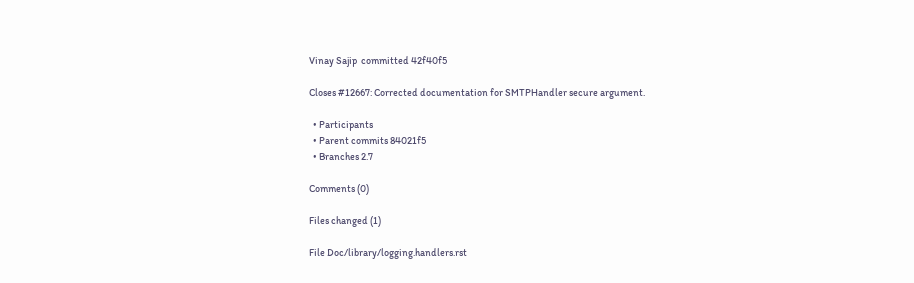Vinay Sajip  committed 42f40f5

Closes #12667: Corrected documentation for SMTPHandler secure argument.

  • Participants
  • Parent commits 84021f5
  • Branches 2.7

Comments (0)

Files changed (1)

File Doc/library/logging.handlers.rst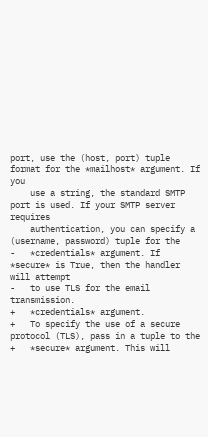port, use the (host, port) tuple format for the *mailhost* argument. If you
    use a string, the standard SMTP port is used. If your SMTP server requires
    authentication, you can specify a (username, password) tuple for the
-   *credentials* argument. If *secure* is True, then the handler will attempt
-   to use TLS for the email transmission.
+   *credentials* argument.
+   To specify the use of a secure protocol (TLS), pass in a tuple to the
+   *secure* argument. This will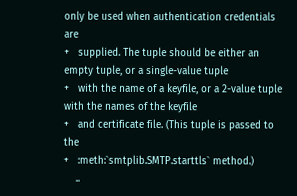only be used when authentication credentials are
+   supplied. The tuple should be either an empty tuple, or a single-value tuple
+   with the name of a keyfile, or a 2-value tuple with the names of the keyfile
+   and certificate file. (This tuple is passed to the
+   :meth:`smtplib.SMTP.starttls` method.)
    ..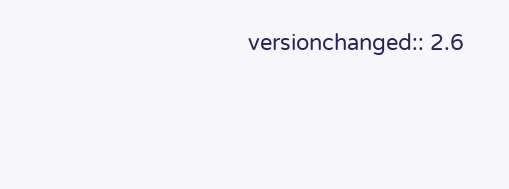versionchanged:: 2.6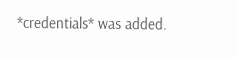*credentials* was added.